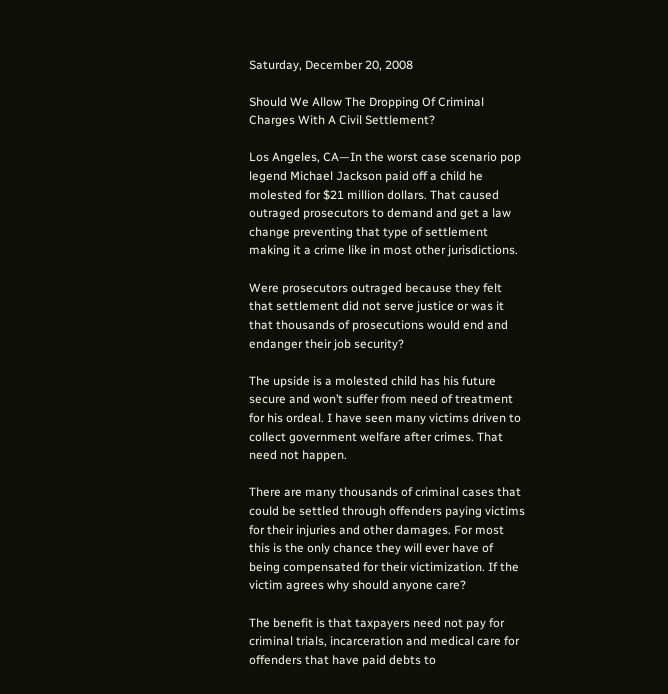Saturday, December 20, 2008

Should We Allow The Dropping Of Criminal Charges With A Civil Settlement?

Los Angeles, CA—In the worst case scenario pop legend Michael Jackson paid off a child he molested for $21 million dollars. That caused outraged prosecutors to demand and get a law change preventing that type of settlement making it a crime like in most other jurisdictions.

Were prosecutors outraged because they felt that settlement did not serve justice or was it that thousands of prosecutions would end and endanger their job security?

The upside is a molested child has his future secure and won’t suffer from need of treatment for his ordeal. I have seen many victims driven to collect government welfare after crimes. That need not happen.

There are many thousands of criminal cases that could be settled through offenders paying victims for their injuries and other damages. For most this is the only chance they will ever have of being compensated for their victimization. If the victim agrees why should anyone care?

The benefit is that taxpayers need not pay for criminal trials, incarceration and medical care for offenders that have paid debts to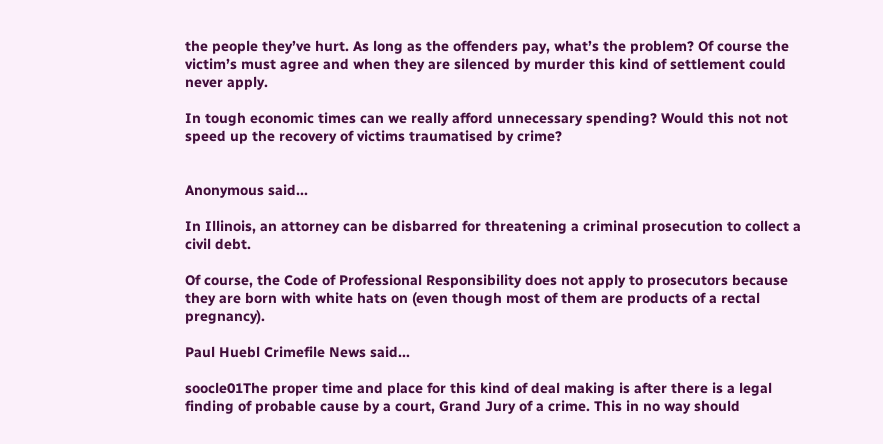the people they’ve hurt. As long as the offenders pay, what’s the problem? Of course the victim’s must agree and when they are silenced by murder this kind of settlement could never apply.

In tough economic times can we really afford unnecessary spending? Would this not not speed up the recovery of victims traumatised by crime?


Anonymous said...

In Illinois, an attorney can be disbarred for threatening a criminal prosecution to collect a civil debt.

Of course, the Code of Professional Responsibility does not apply to prosecutors because they are born with white hats on (even though most of them are products of a rectal pregnancy).

Paul Huebl Crimefile News said...

soocle01The proper time and place for this kind of deal making is after there is a legal finding of probable cause by a court, Grand Jury of a crime. This in no way should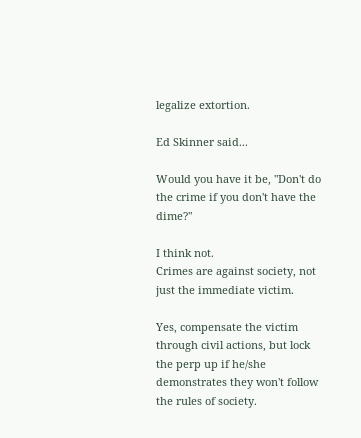legalize extortion.

Ed Skinner said...

Would you have it be, "Don't do the crime if you don't have the dime?"

I think not.
Crimes are against society, not just the immediate victim.

Yes, compensate the victim through civil actions, but lock the perp up if he/she demonstrates they won't follow the rules of society.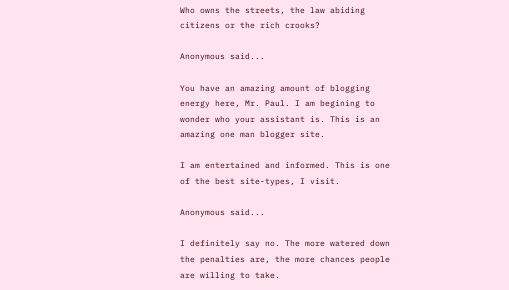Who owns the streets, the law abiding citizens or the rich crooks?

Anonymous said...

You have an amazing amount of blogging energy here, Mr. Paul. I am begining to wonder who your assistant is. This is an amazing one man blogger site.

I am entertained and informed. This is one of the best site-types, I visit.

Anonymous said...

I definitely say no. The more watered down the penalties are, the more chances people are willing to take.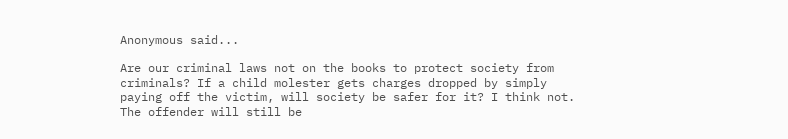Anonymous said...

Are our criminal laws not on the books to protect society from criminals? If a child molester gets charges dropped by simply paying off the victim, will society be safer for it? I think not. The offender will still be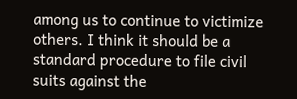among us to continue to victimize others. I think it should be a standard procedure to file civil suits against the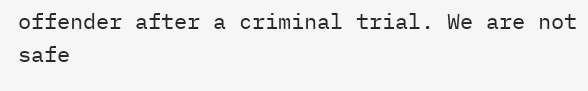offender after a criminal trial. We are not safe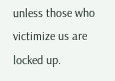unless those who victimize us are locked up.